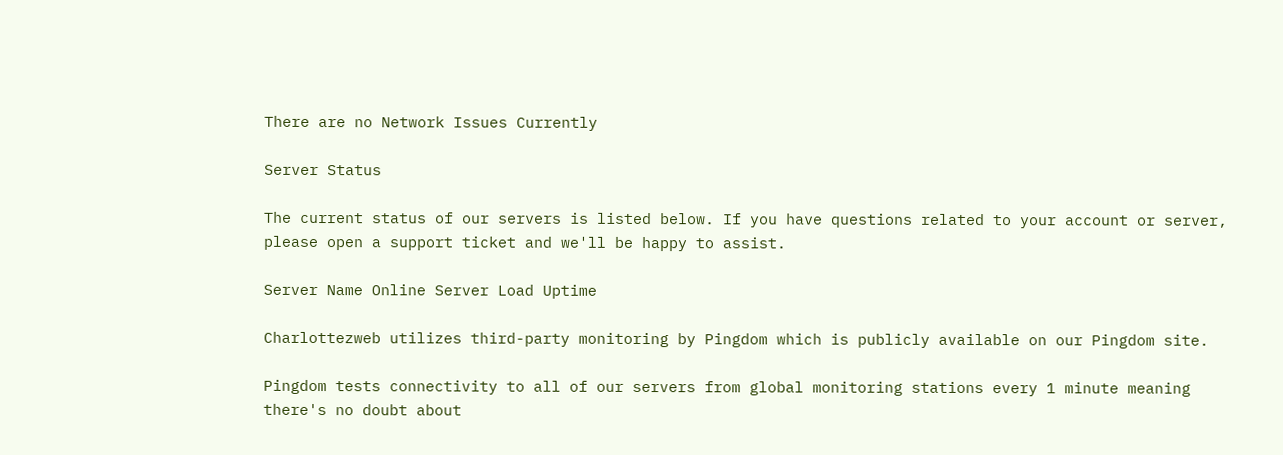There are no Network Issues Currently

Server Status

The current status of our servers is listed below. If you have questions related to your account or server, please open a support ticket and we'll be happy to assist.

Server Name Online Server Load Uptime

Charlottezweb utilizes third-party monitoring by Pingdom which is publicly available on our Pingdom site.

Pingdom tests connectivity to all of our servers from global monitoring stations every 1 minute meaning there's no doubt about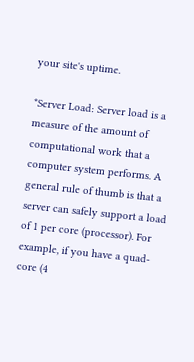your site's uptime.

*Server Load: Server load is a measure of the amount of computational work that a computer system performs. A general rule of thumb is that a server can safely support a load of 1 per core (processor). For example, if you have a quad-core (4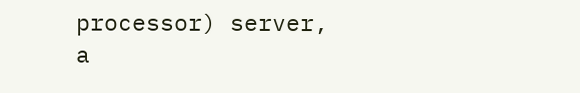processor) server, a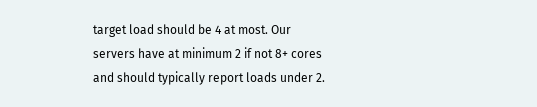target load should be 4 at most. Our servers have at minimum 2 if not 8+ cores and should typically report loads under 2.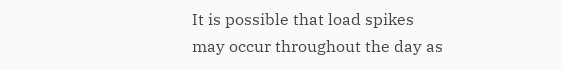It is possible that load spikes may occur throughout the day as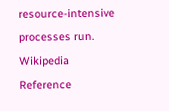resource-intensive processes run. Wikipedia Reference